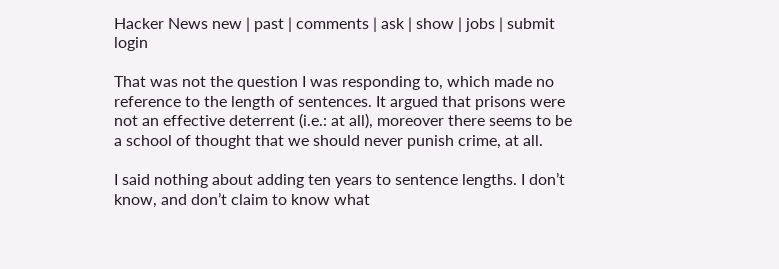Hacker News new | past | comments | ask | show | jobs | submit login

That was not the question I was responding to, which made no reference to the length of sentences. It argued that prisons were not an effective deterrent (i.e.: at all), moreover there seems to be a school of thought that we should never punish crime, at all.

I said nothing about adding ten years to sentence lengths. I don’t know, and don’t claim to know what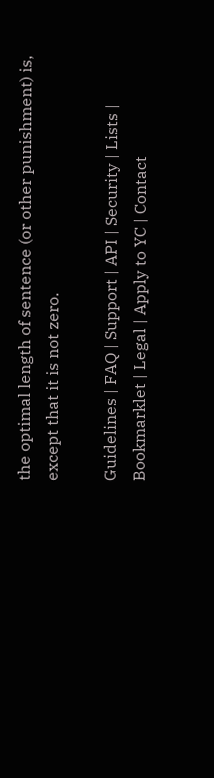the optimal length of sentence (or other punishment) is, except that it is not zero.

Guidelines | FAQ | Support | API | Security | Lists | Bookmarklet | Legal | Apply to YC | Contact